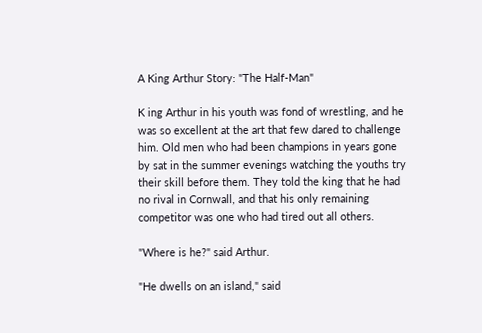A King Arthur Story: "The Half-Man"

K ing Arthur in his youth was fond of wrestling, and he was so excellent at the art that few dared to challenge him. Old men who had been champions in years gone by sat in the summer evenings watching the youths try their skill before them. They told the king that he had no rival in Cornwall, and that his only remaining competitor was one who had tired out all others.

"Where is he?" said Arthur.

"He dwells on an island," said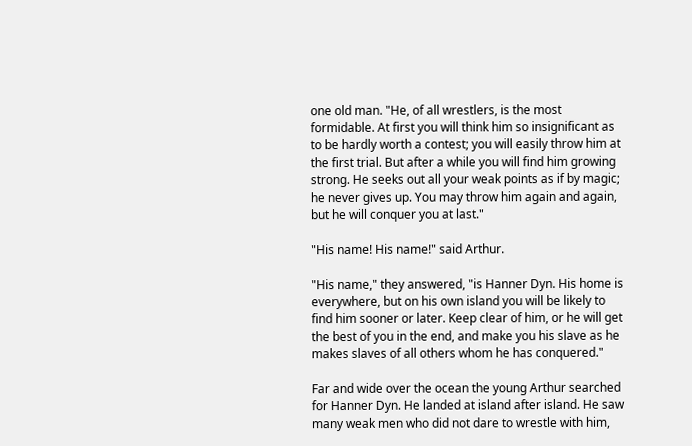one old man. "He, of all wrestlers, is the most formidable. At first you will think him so insignificant as to be hardly worth a contest; you will easily throw him at the first trial. But after a while you will find him growing strong. He seeks out all your weak points as if by magic; he never gives up. You may throw him again and again, but he will conquer you at last."

"His name! His name!" said Arthur.

"His name," they answered, "is Hanner Dyn. His home is everywhere, but on his own island you will be likely to find him sooner or later. Keep clear of him, or he will get the best of you in the end, and make you his slave as he makes slaves of all others whom he has conquered."

Far and wide over the ocean the young Arthur searched for Hanner Dyn. He landed at island after island. He saw many weak men who did not dare to wrestle with him,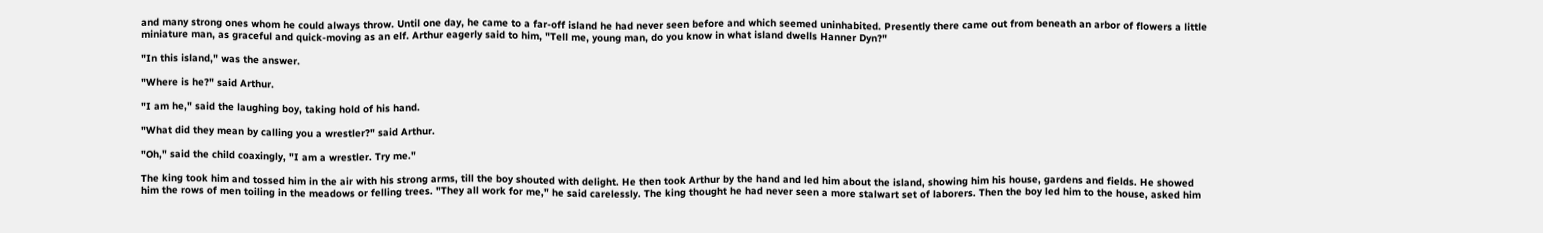and many strong ones whom he could always throw. Until one day, he came to a far-off island he had never seen before and which seemed uninhabited. Presently there came out from beneath an arbor of flowers a little miniature man, as graceful and quick-moving as an elf. Arthur eagerly said to him, "Tell me, young man, do you know in what island dwells Hanner Dyn?"

"In this island," was the answer.

"Where is he?" said Arthur.

"I am he," said the laughing boy, taking hold of his hand.

"What did they mean by calling you a wrestler?" said Arthur.

"Oh," said the child coaxingly, "I am a wrestler. Try me."

The king took him and tossed him in the air with his strong arms, till the boy shouted with delight. He then took Arthur by the hand and led him about the island, showing him his house, gardens and fields. He showed him the rows of men toiling in the meadows or felling trees. "They all work for me," he said carelessly. The king thought he had never seen a more stalwart set of laborers. Then the boy led him to the house, asked him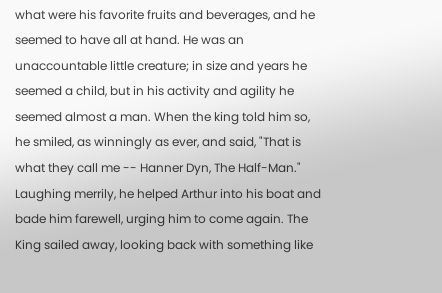what were his favorite fruits and beverages, and he seemed to have all at hand. He was an unaccountable little creature; in size and years he seemed a child, but in his activity and agility he seemed almost a man. When the king told him so, he smiled, as winningly as ever, and said, "That is what they call me -- Hanner Dyn, The Half-Man." Laughing merrily, he helped Arthur into his boat and bade him farewell, urging him to come again. The King sailed away, looking back with something like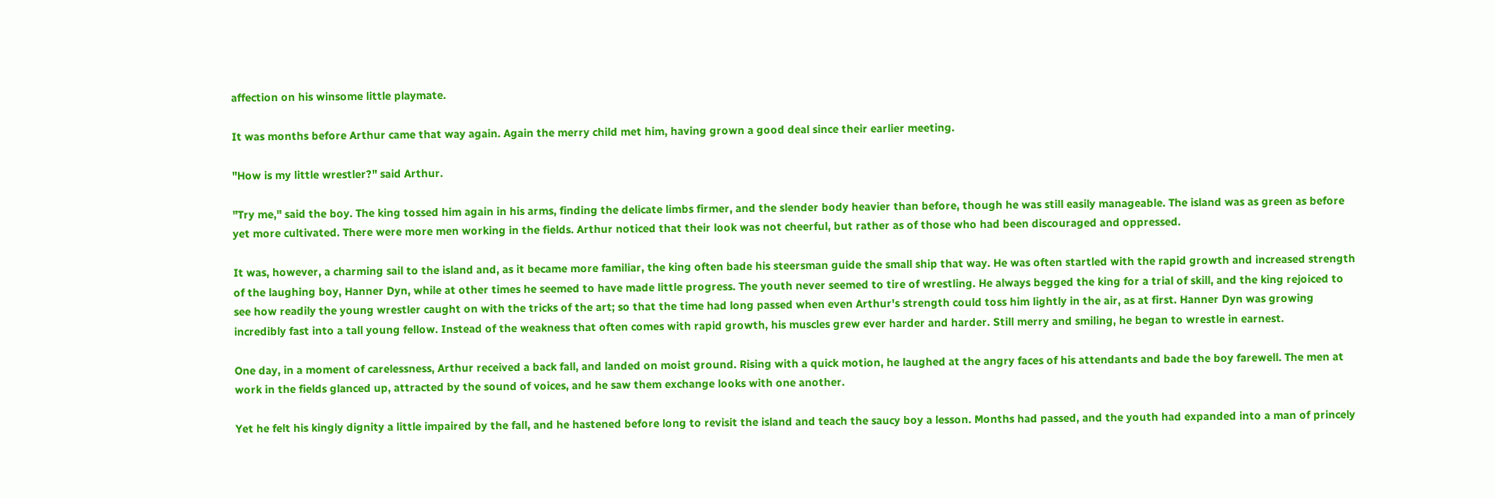affection on his winsome little playmate.

It was months before Arthur came that way again. Again the merry child met him, having grown a good deal since their earlier meeting.

"How is my little wrestler?" said Arthur.

"Try me," said the boy. The king tossed him again in his arms, finding the delicate limbs firmer, and the slender body heavier than before, though he was still easily manageable. The island was as green as before yet more cultivated. There were more men working in the fields. Arthur noticed that their look was not cheerful, but rather as of those who had been discouraged and oppressed.

It was, however, a charming sail to the island and, as it became more familiar, the king often bade his steersman guide the small ship that way. He was often startled with the rapid growth and increased strength of the laughing boy, Hanner Dyn, while at other times he seemed to have made little progress. The youth never seemed to tire of wrestling. He always begged the king for a trial of skill, and the king rejoiced to see how readily the young wrestler caught on with the tricks of the art; so that the time had long passed when even Arthur's strength could toss him lightly in the air, as at first. Hanner Dyn was growing incredibly fast into a tall young fellow. Instead of the weakness that often comes with rapid growth, his muscles grew ever harder and harder. Still merry and smiling, he began to wrestle in earnest.

One day, in a moment of carelessness, Arthur received a back fall, and landed on moist ground. Rising with a quick motion, he laughed at the angry faces of his attendants and bade the boy farewell. The men at work in the fields glanced up, attracted by the sound of voices, and he saw them exchange looks with one another.

Yet he felt his kingly dignity a little impaired by the fall, and he hastened before long to revisit the island and teach the saucy boy a lesson. Months had passed, and the youth had expanded into a man of princely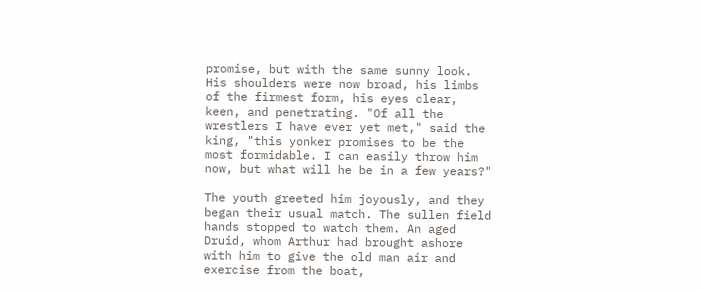promise, but with the same sunny look. His shoulders were now broad, his limbs of the firmest form, his eyes clear, keen, and penetrating. "Of all the wrestlers I have ever yet met," said the king, "this yonker promises to be the most formidable. I can easily throw him now, but what will he be in a few years?"

The youth greeted him joyously, and they began their usual match. The sullen field hands stopped to watch them. An aged Druid, whom Arthur had brought ashore with him to give the old man air and exercise from the boat,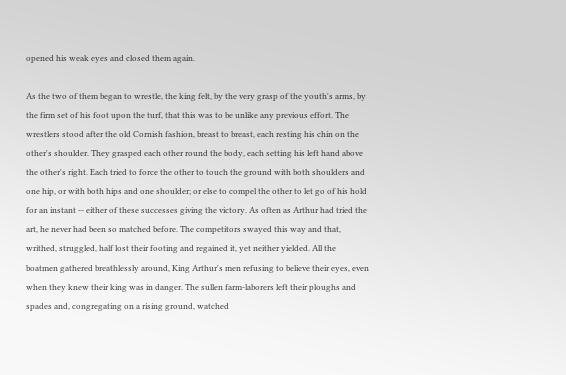opened his weak eyes and closed them again.

As the two of them began to wrestle, the king felt, by the very grasp of the youth's arms, by the firm set of his foot upon the turf, that this was to be unlike any previous effort. The wrestlers stood after the old Cornish fashion, breast to breast, each resting his chin on the other's shoulder. They grasped each other round the body, each setting his left hand above the other's right. Each tried to force the other to touch the ground with both shoulders and one hip, or with both hips and one shoulder; or else to compel the other to let go of his hold for an instant -- either of these successes giving the victory. As often as Arthur had tried the art, he never had been so matched before. The competitors swayed this way and that, writhed, struggled, half lost their footing and regained it, yet neither yielded. All the boatmen gathered breathlessly around, King Arthur's men refusing to believe their eyes, even when they knew their king was in danger. The sullen farm-laborers left their ploughs and spades and, congregating on a rising ground, watched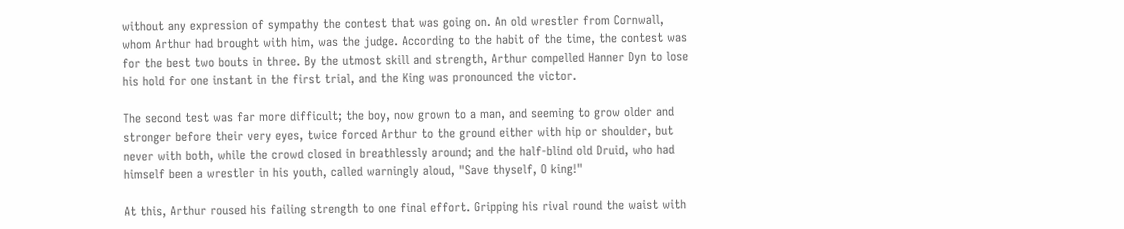without any expression of sympathy the contest that was going on. An old wrestler from Cornwall, whom Arthur had brought with him, was the judge. According to the habit of the time, the contest was for the best two bouts in three. By the utmost skill and strength, Arthur compelled Hanner Dyn to lose his hold for one instant in the first trial, and the King was pronounced the victor.

The second test was far more difficult; the boy, now grown to a man, and seeming to grow older and stronger before their very eyes, twice forced Arthur to the ground either with hip or shoulder, but never with both, while the crowd closed in breathlessly around; and the half-blind old Druid, who had himself been a wrestler in his youth, called warningly aloud, "Save thyself, O king!"

At this, Arthur roused his failing strength to one final effort. Gripping his rival round the waist with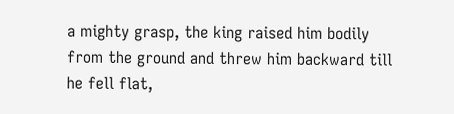a mighty grasp, the king raised him bodily from the ground and threw him backward till he fell flat,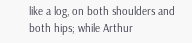like a log, on both shoulders and both hips; while Arthur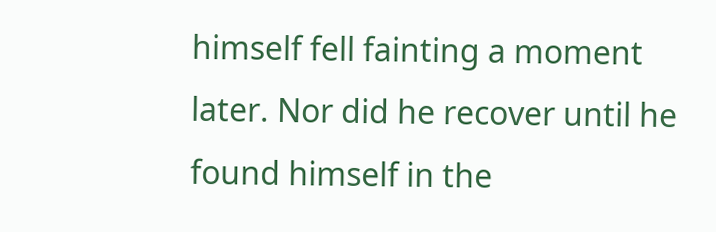himself fell fainting a moment later. Nor did he recover until he found himself in the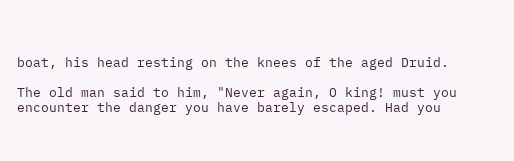boat, his head resting on the knees of the aged Druid.

The old man said to him, "Never again, O king! must you encounter the danger you have barely escaped. Had you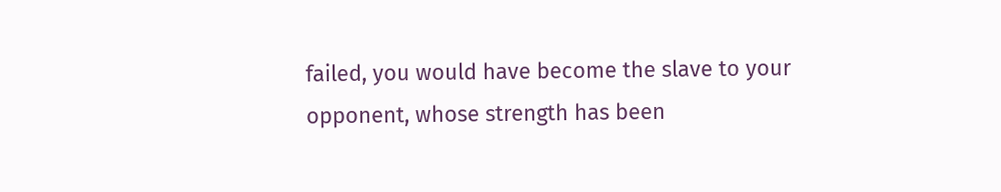failed, you would have become the slave to your opponent, whose strength has been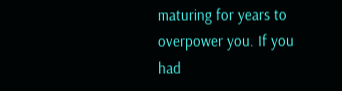maturing for years to overpower you. If you had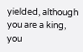yielded, although you are a king, you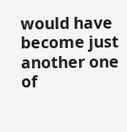would have become just another one of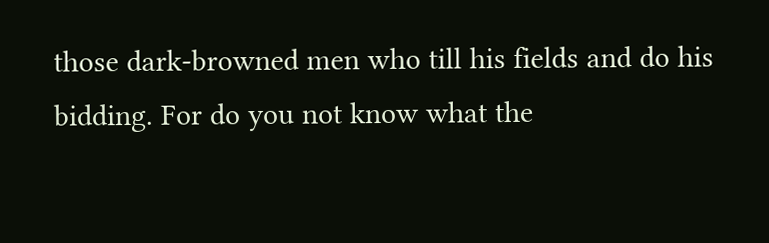those dark-browned men who till his fields and do his bidding. For do you not know what the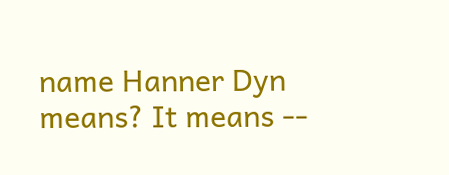name Hanner Dyn means? It means --